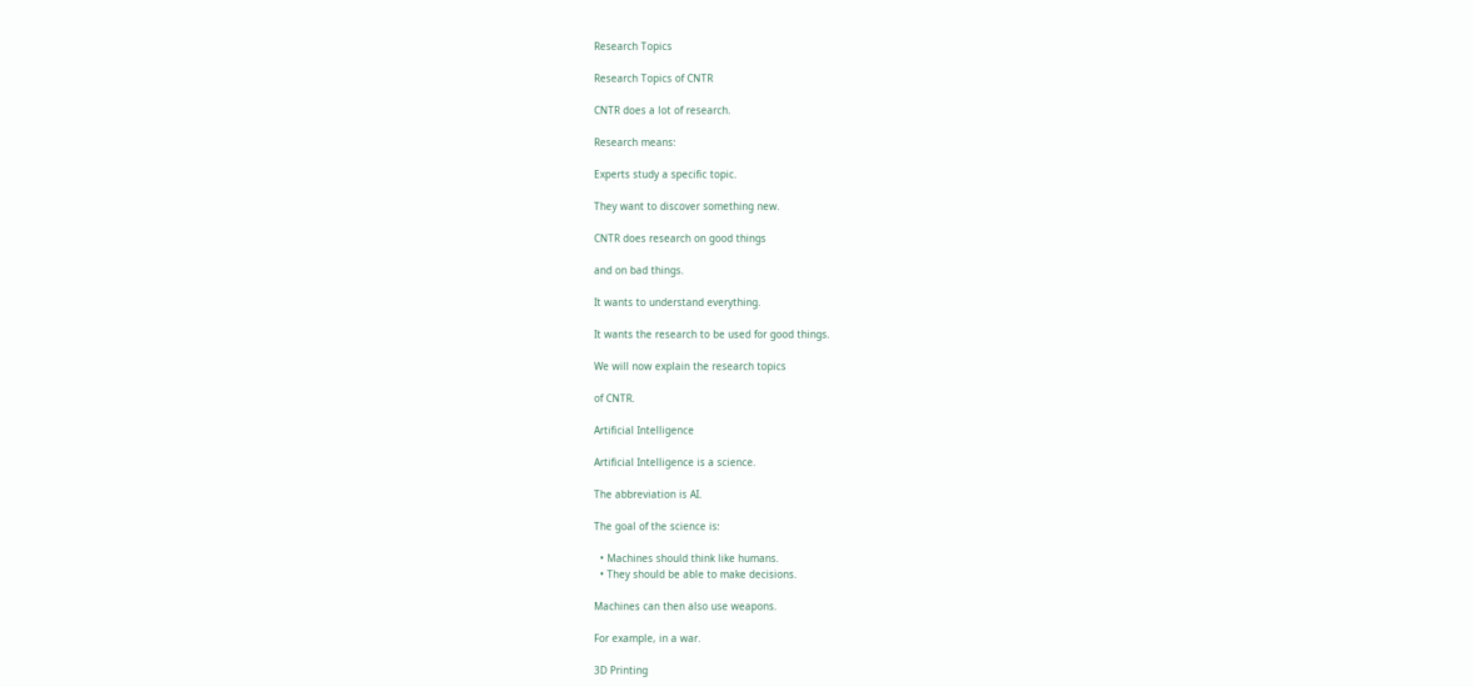Research Topics

Research Topics of CNTR

CNTR does a lot of research.

Research means:

Experts study a specific topic.

They want to discover something new.

CNTR does research on good things

and on bad things.

It wants to understand everything.

It wants the research to be used for good things.

We will now explain the research topics

of CNTR.

Artificial Intelligence

Artificial Intelligence is a science.

The abbreviation is AI.

The goal of the science is:

  • Machines should think like humans.
  • They should be able to make decisions.

Machines can then also use weapons.

For example, in a war.

3D Printing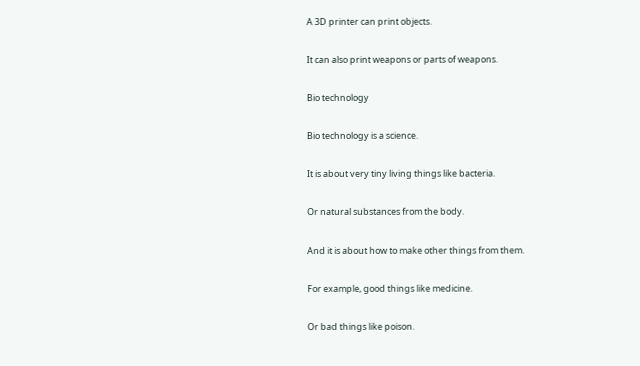A 3D printer can print objects.

It can also print weapons or parts of weapons.

Bio technology

Bio technology is a science.

It is about very tiny living things like bacteria.

Or natural substances from the body.

And it is about how to make other things from them.

For example, good things like medicine.

Or bad things like poison.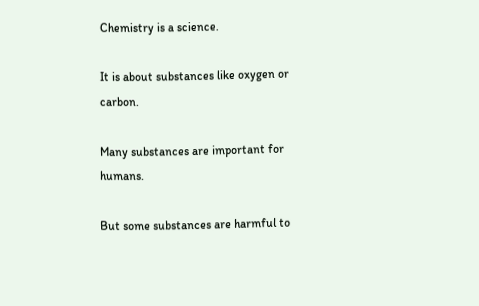Chemistry is a science.

It is about substances like oxygen or carbon.

Many substances are important for humans.

But some substances are harmful to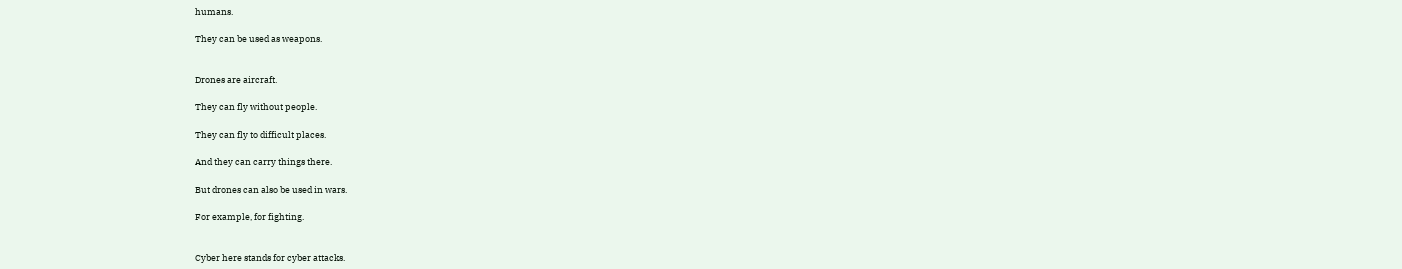humans.

They can be used as weapons.


Drones are aircraft.

They can fly without people.

They can fly to difficult places.

And they can carry things there.

But drones can also be used in wars.

For example, for fighting.


Cyber here stands for cyber attacks.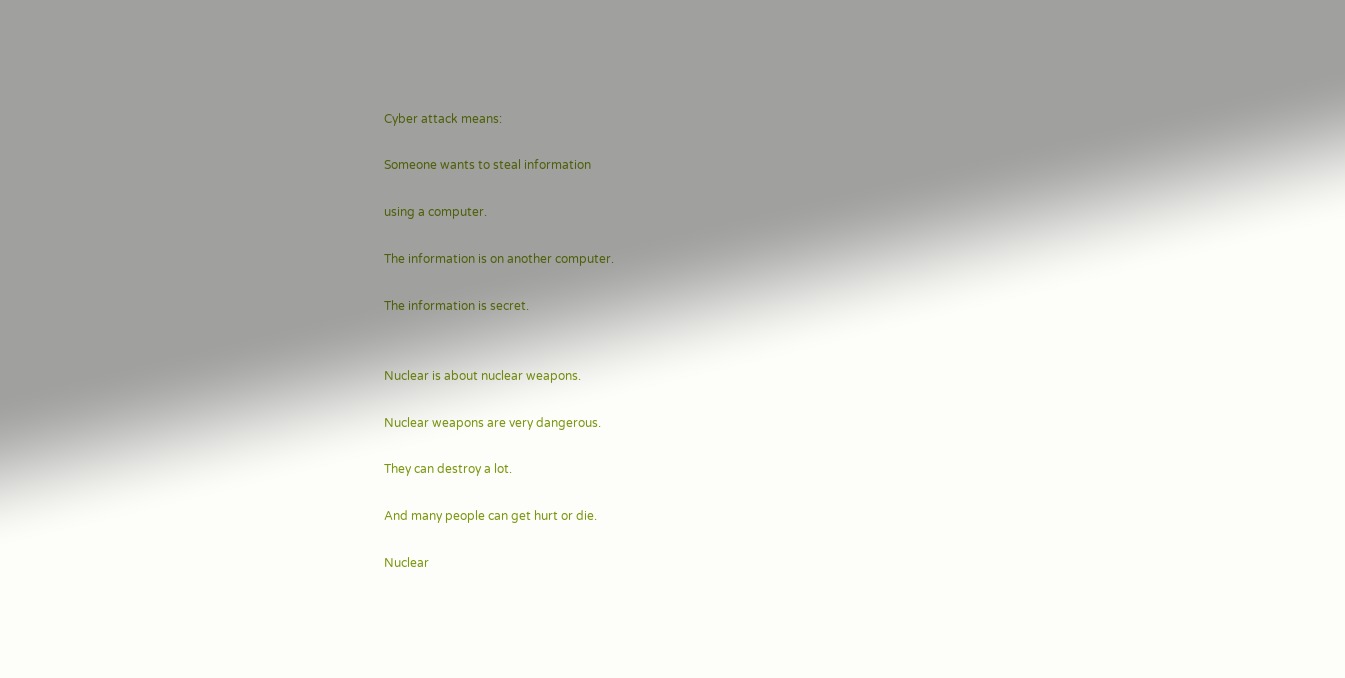Cyber attack means:

Someone wants to steal information

using a computer.

The information is on another computer.

The information is secret.


Nuclear is about nuclear weapons.

Nuclear weapons are very dangerous.

They can destroy a lot.

And many people can get hurt or die.

Nuclear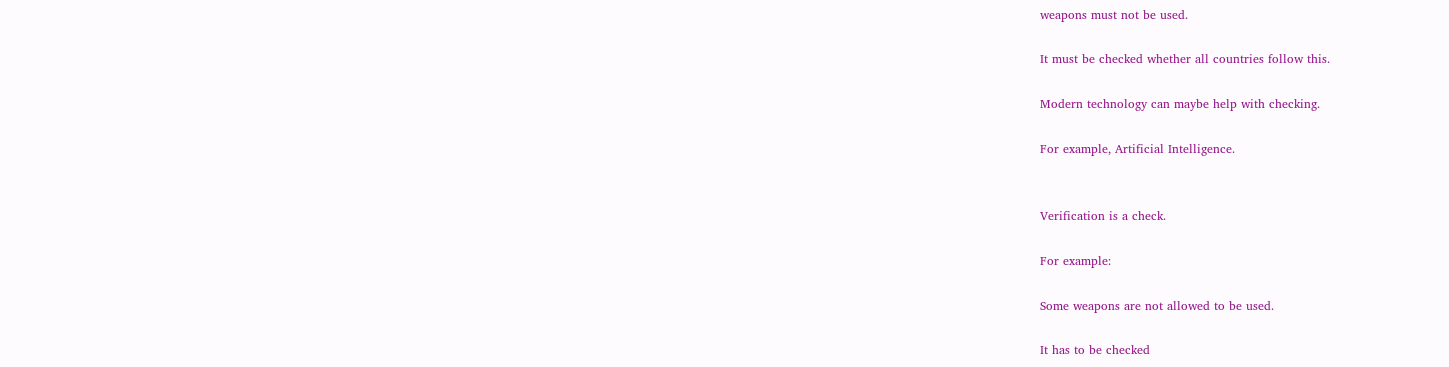weapons must not be used.

It must be checked whether all countries follow this.

Modern technology can maybe help with checking.

For example, Artificial Intelligence.


Verification is a check.

For example:

Some weapons are not allowed to be used.

It has to be checked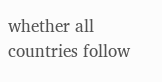whether all countries follow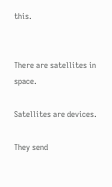this.


There are satellites in space.

Satellites are devices.

They send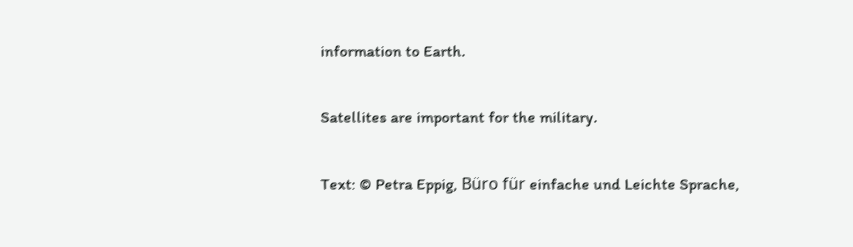information to Earth.

Satellites are important for the military.

Text: © Petra Eppig, Büro für einfache und Leichte Sprache,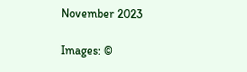November 2023

Images: ©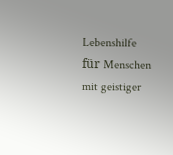Lebenshilfe für Menschen mit geistiger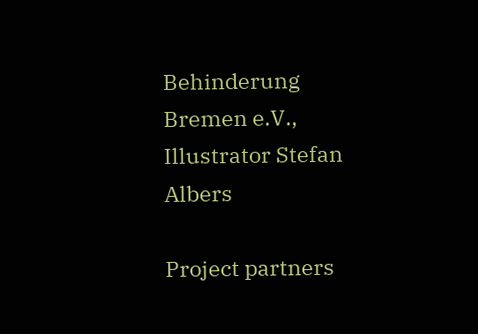Behinderung Bremen e.V., Illustrator Stefan Albers

Project partners